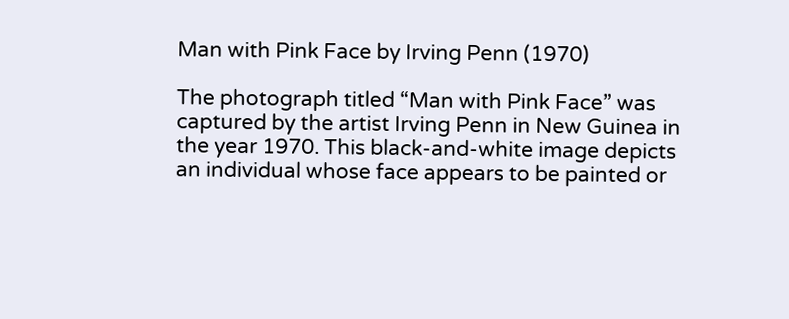Man with Pink Face by Irving Penn (1970)

The photograph titled “Man with Pink Face” was captured by the artist Irving Penn in New Guinea in the year 1970. This black-and-white image depicts an individual whose face appears to be painted or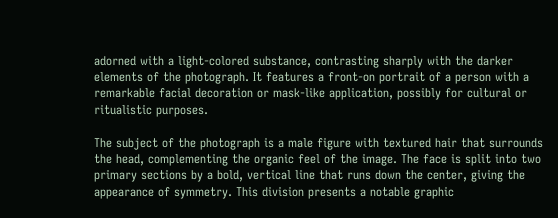adorned with a light-colored substance, contrasting sharply with the darker elements of the photograph. It features a front-on portrait of a person with a remarkable facial decoration or mask-like application, possibly for cultural or ritualistic purposes.

The subject of the photograph is a male figure with textured hair that surrounds the head, complementing the organic feel of the image. The face is split into two primary sections by a bold, vertical line that runs down the center, giving the appearance of symmetry. This division presents a notable graphic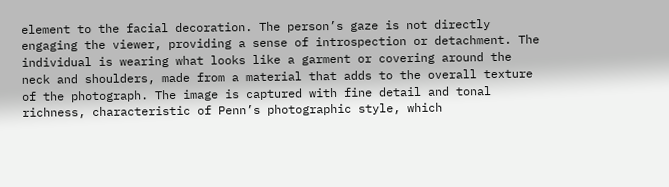element to the facial decoration. The person’s gaze is not directly engaging the viewer, providing a sense of introspection or detachment. The individual is wearing what looks like a garment or covering around the neck and shoulders, made from a material that adds to the overall texture of the photograph. The image is captured with fine detail and tonal richness, characteristic of Penn’s photographic style, which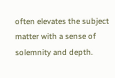often elevates the subject matter with a sense of solemnity and depth.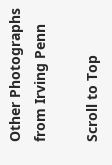Other Photographs from Irving Penn

Scroll to Top